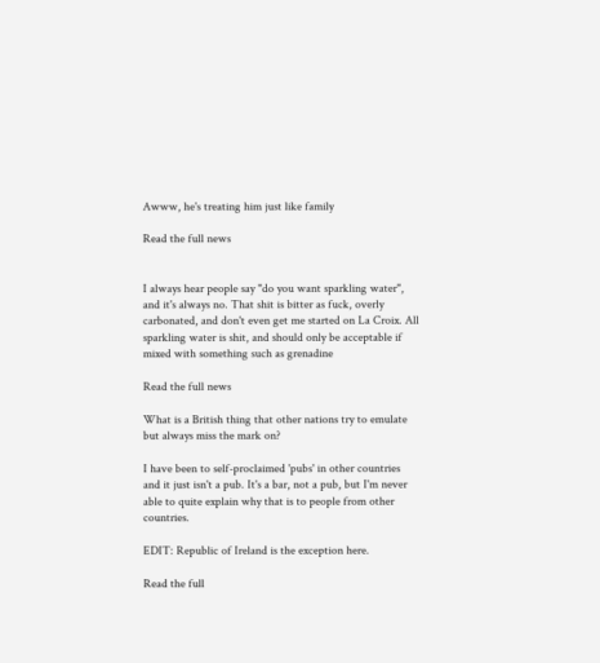Awww, he's treating him just like family

Read the full news


I always hear people say "do you want sparkling water", and it's always no. That shit is bitter as fuck, overly carbonated, and don't even get me started on La Croix. All sparkling water is shit, and should only be acceptable if mixed with something such as grenadine

Read the full news

What is a British thing that other nations try to emulate but always miss the mark on?

I have been to self-proclaimed 'pubs' in other countries and it just isn't a pub. It's a bar, not a pub, but I'm never able to quite explain why that is to people from other countries.

EDIT: Republic of Ireland is the exception here.

Read the full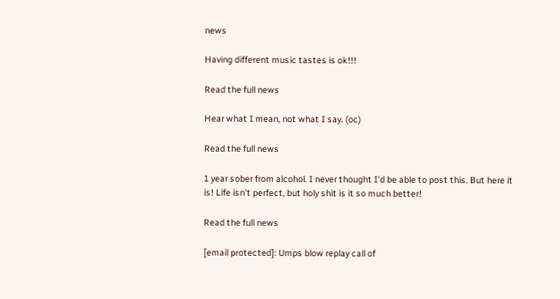news

Having different music tastes is ok!!!

Read the full news

Hear what I mean, not what I say. (oc)

Read the full news

1 year sober from alcohol. I never thought I’d be able to post this. But here it is! Life isn’t perfect, but holy shit is it so much better!

Read the full news

[email protected]: Umps blow replay call of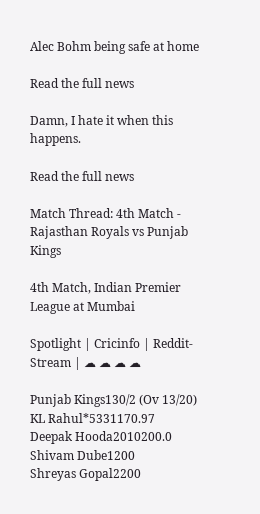Alec Bohm being safe at home

Read the full news

Damn, I hate it when this happens.

Read the full news

Match Thread: 4th Match - Rajasthan Royals vs Punjab Kings

4th Match, Indian Premier League at Mumbai

Spotlight | Cricinfo | Reddit-Stream | ☁ ☁ ☁ ☁

Punjab Kings130/2 (Ov 13/20)
KL Rahul*5331170.97
Deepak Hooda2010200.0
Shivam Dube1200
Shreyas Gopal2200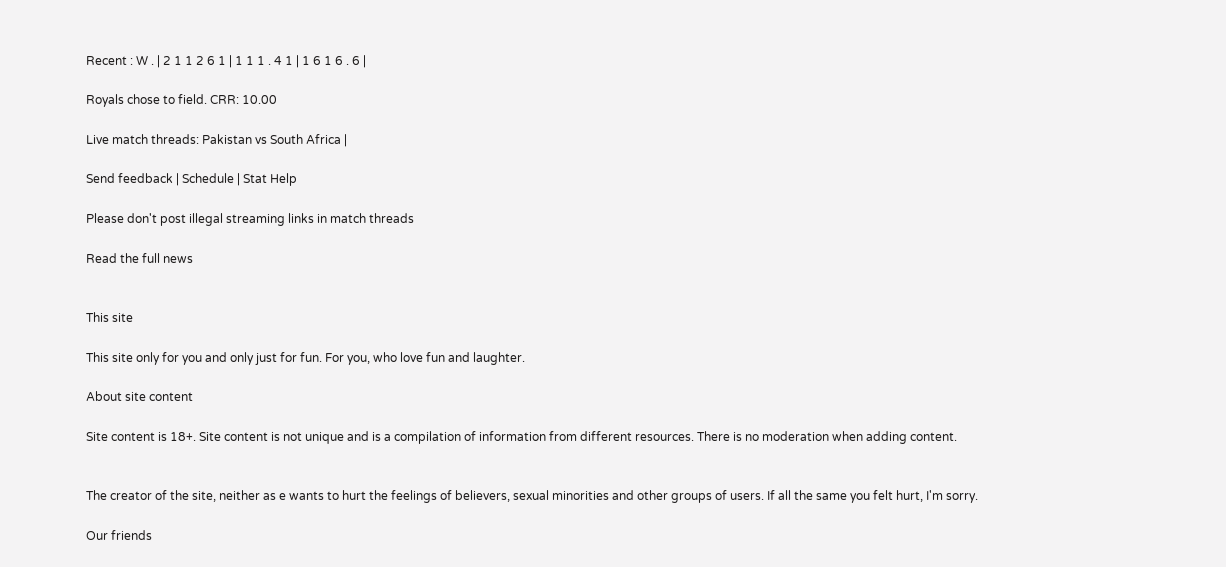Recent : W . | 2 1 1 2 6 1 | 1 1 1 . 4 1 | 1 6 1 6 . 6 |

Royals chose to field. CRR: 10.00

Live match threads: Pakistan vs South Africa |

Send feedback | Schedule | Stat Help

Please don't post illegal streaming links in match threads

Read the full news


This site

This site only for you and only just for fun. For you, who love fun and laughter.

About site content

Site content is 18+. Site content is not unique and is a compilation of information from different resources. There is no moderation when adding content.


The creator of the site, neither as e wants to hurt the feelings of believers, sexual minorities and other groups of users. If all the same you felt hurt, I'm sorry.

Our friends